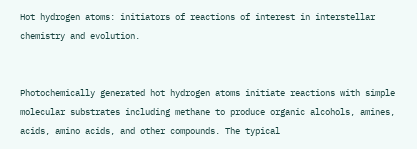Hot hydrogen atoms: initiators of reactions of interest in interstellar chemistry and evolution.


Photochemically generated hot hydrogen atoms initiate reactions with simple molecular substrates including methane to produce organic alcohols, amines, acids, amino acids, and other compounds. The typical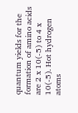quantum yields for the formation of amino acids are 2 x 10(-5) to 4 x 10(-5). Hot hydrogen atoms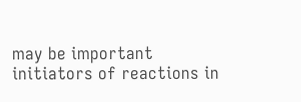may be important initiators of reactions in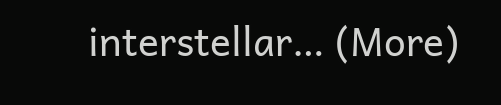interstellar… (More)